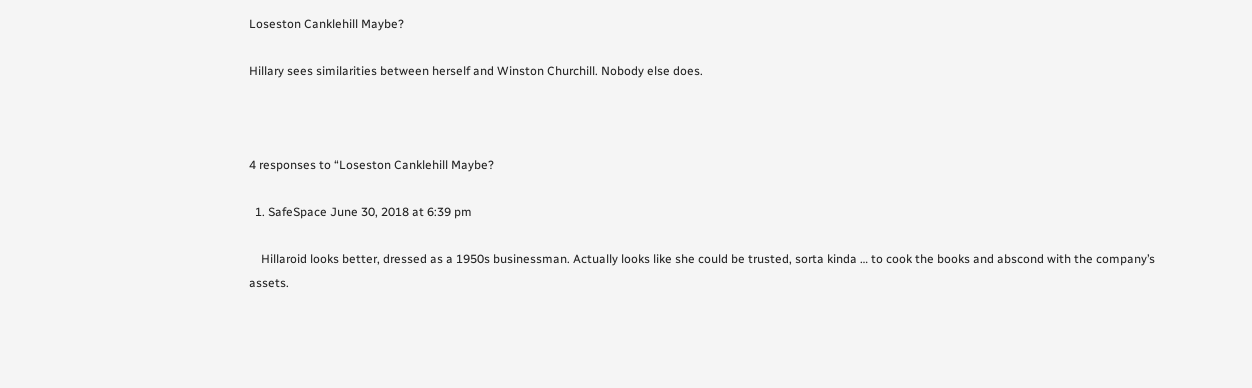Loseston Canklehill Maybe?

Hillary sees similarities between herself and Winston Churchill. Nobody else does.



4 responses to “Loseston Canklehill Maybe?

  1. SafeSpace June 30, 2018 at 6:39 pm

    Hillaroid looks better, dressed as a 1950s businessman. Actually looks like she could be trusted, sorta kinda … to cook the books and abscond with the company’s assets.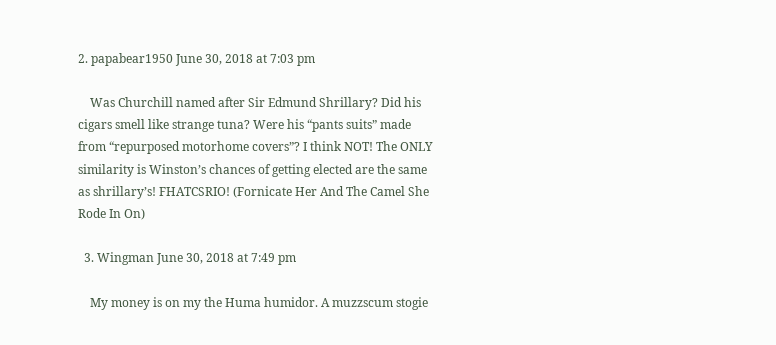2. papabear1950 June 30, 2018 at 7:03 pm

    Was Churchill named after Sir Edmund Shrillary? Did his cigars smell like strange tuna? Were his “pants suits” made from “repurposed motorhome covers”? I think NOT! The ONLY similarity is Winston’s chances of getting elected are the same as shrillary’s! FHATCSRIO! (Fornicate Her And The Camel She Rode In On)

  3. Wingman June 30, 2018 at 7:49 pm

    My money is on my the Huma humidor. A muzzscum stogie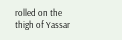rolled on the thigh of Yassar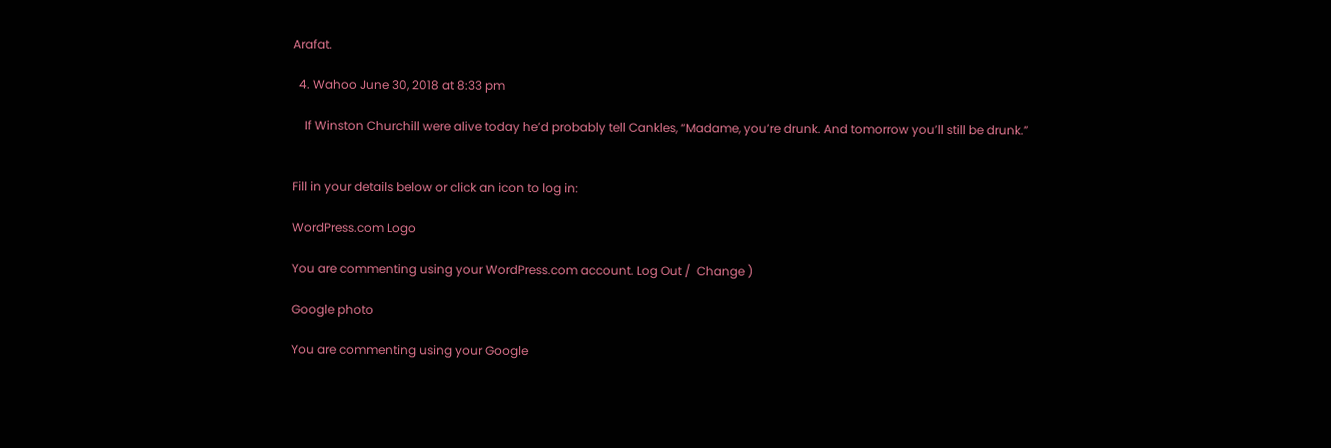Arafat.

  4. Wahoo June 30, 2018 at 8:33 pm

    If Winston Churchill were alive today he’d probably tell Cankles, “Madame, you’re drunk. And tomorrow you’ll still be drunk.”


Fill in your details below or click an icon to log in:

WordPress.com Logo

You are commenting using your WordPress.com account. Log Out /  Change )

Google photo

You are commenting using your Google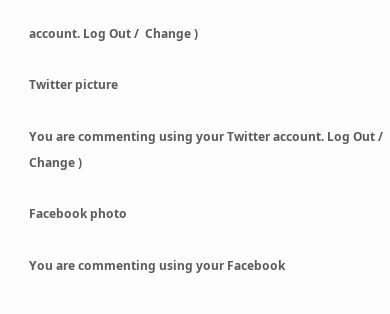account. Log Out /  Change )

Twitter picture

You are commenting using your Twitter account. Log Out /  Change )

Facebook photo

You are commenting using your Facebook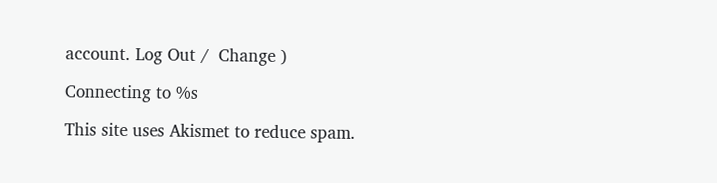account. Log Out /  Change )

Connecting to %s

This site uses Akismet to reduce spam.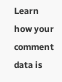Learn how your comment data is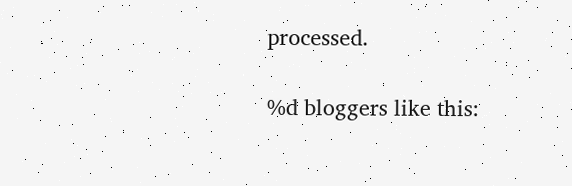processed.

%d bloggers like this: